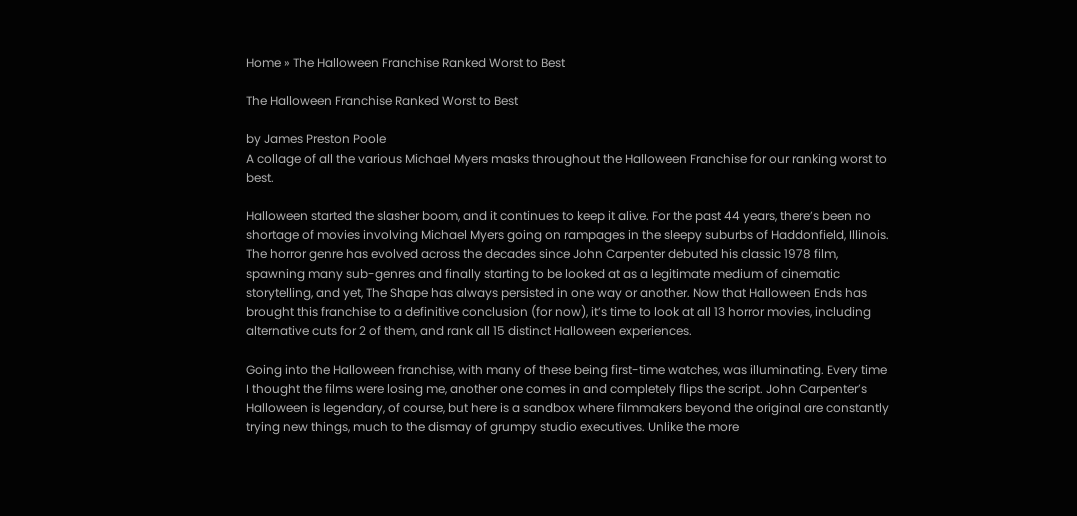Home » The Halloween Franchise Ranked Worst to Best

The Halloween Franchise Ranked Worst to Best

by James Preston Poole
A collage of all the various Michael Myers masks throughout the Halloween Franchise for our ranking worst to best.

Halloween started the slasher boom, and it continues to keep it alive. For the past 44 years, there’s been no shortage of movies involving Michael Myers going on rampages in the sleepy suburbs of Haddonfield, Illinois. The horror genre has evolved across the decades since John Carpenter debuted his classic 1978 film, spawning many sub-genres and finally starting to be looked at as a legitimate medium of cinematic storytelling, and yet, The Shape has always persisted in one way or another. Now that Halloween Ends has brought this franchise to a definitive conclusion (for now), it’s time to look at all 13 horror movies, including alternative cuts for 2 of them, and rank all 15 distinct Halloween experiences.

Going into the Halloween franchise, with many of these being first-time watches, was illuminating. Every time I thought the films were losing me, another one comes in and completely flips the script. John Carpenter’s Halloween is legendary, of course, but here is a sandbox where filmmakers beyond the original are constantly trying new things, much to the dismay of grumpy studio executives. Unlike the more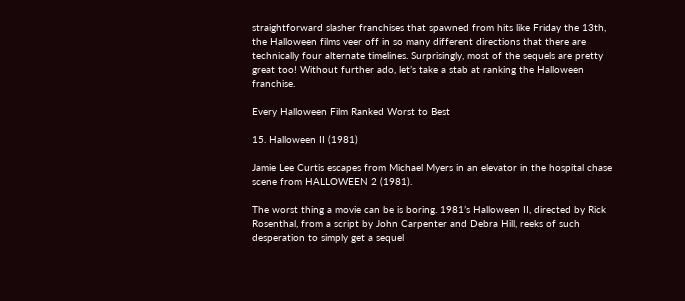straightforward slasher franchises that spawned from hits like Friday the 13th, the Halloween films veer off in so many different directions that there are technically four alternate timelines. Surprisingly, most of the sequels are pretty great too! Without further ado, let’s take a stab at ranking the Halloween franchise.

Every Halloween Film Ranked Worst to Best

15. Halloween II (1981)

Jamie Lee Curtis escapes from Michael Myers in an elevator in the hospital chase scene from HALLOWEEN 2 (1981).

The worst thing a movie can be is boring. 1981’s Halloween II, directed by Rick Rosenthal, from a script by John Carpenter and Debra Hill, reeks of such desperation to simply get a sequel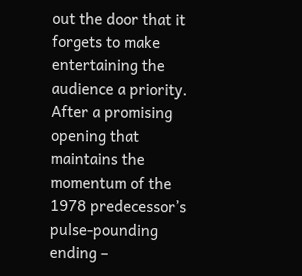out the door that it forgets to make entertaining the audience a priority. After a promising opening that maintains the momentum of the 1978 predecessor’s pulse-pounding ending –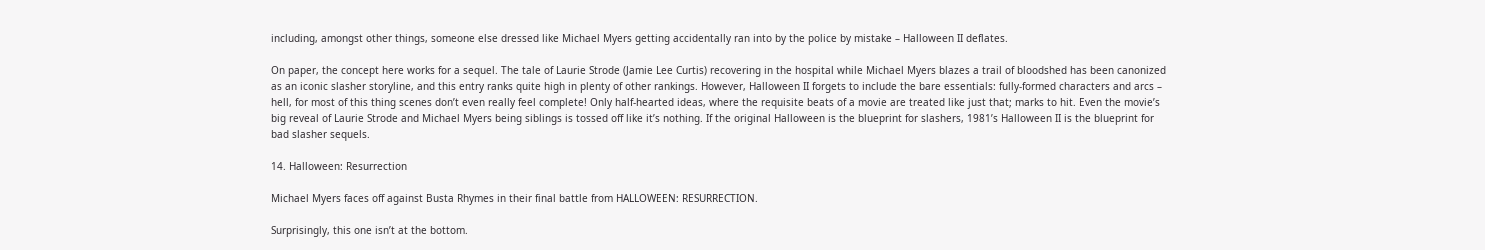including, amongst other things, someone else dressed like Michael Myers getting accidentally ran into by the police by mistake – Halloween II deflates.

On paper, the concept here works for a sequel. The tale of Laurie Strode (Jamie Lee Curtis) recovering in the hospital while Michael Myers blazes a trail of bloodshed has been canonized as an iconic slasher storyline, and this entry ranks quite high in plenty of other rankings. However, Halloween II forgets to include the bare essentials: fully-formed characters and arcs – hell, for most of this thing scenes don’t even really feel complete! Only half-hearted ideas, where the requisite beats of a movie are treated like just that; marks to hit. Even the movie’s big reveal of Laurie Strode and Michael Myers being siblings is tossed off like it’s nothing. If the original Halloween is the blueprint for slashers, 1981’s Halloween II is the blueprint for bad slasher sequels.

14. Halloween: Resurrection

Michael Myers faces off against Busta Rhymes in their final battle from HALLOWEEN: RESURRECTION.

Surprisingly, this one isn’t at the bottom.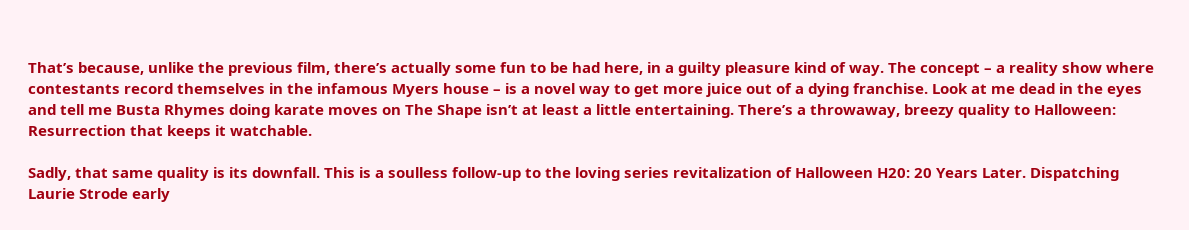That’s because, unlike the previous film, there’s actually some fun to be had here, in a guilty pleasure kind of way. The concept – a reality show where contestants record themselves in the infamous Myers house – is a novel way to get more juice out of a dying franchise. Look at me dead in the eyes and tell me Busta Rhymes doing karate moves on The Shape isn’t at least a little entertaining. There’s a throwaway, breezy quality to Halloween: Resurrection that keeps it watchable.

Sadly, that same quality is its downfall. This is a soulless follow-up to the loving series revitalization of Halloween H20: 20 Years Later. Dispatching Laurie Strode early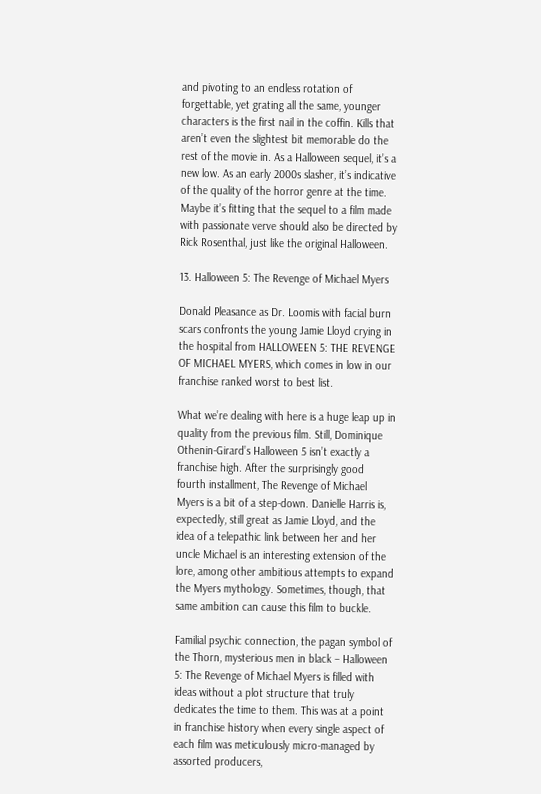and pivoting to an endless rotation of forgettable, yet grating all the same, younger characters is the first nail in the coffin. Kills that aren’t even the slightest bit memorable do the rest of the movie in. As a Halloween sequel, it’s a new low. As an early 2000s slasher, it’s indicative of the quality of the horror genre at the time. Maybe it’s fitting that the sequel to a film made with passionate verve should also be directed by Rick Rosenthal, just like the original Halloween.

13. Halloween 5: The Revenge of Michael Myers

Donald Pleasance as Dr. Loomis with facial burn scars confronts the young Jamie Lloyd crying in the hospital from HALLOWEEN 5: THE REVENGE OF MICHAEL MYERS, which comes in low in our franchise ranked worst to best list.

What we’re dealing with here is a huge leap up in quality from the previous film. Still, Dominique Othenin-Girard’s Halloween 5 isn’t exactly a franchise high. After the surprisingly good fourth installment, The Revenge of Michael Myers is a bit of a step-down. Danielle Harris is, expectedly, still great as Jamie Lloyd, and the idea of a telepathic link between her and her uncle Michael is an interesting extension of the lore, among other ambitious attempts to expand the Myers mythology. Sometimes, though, that same ambition can cause this film to buckle.

Familial psychic connection, the pagan symbol of the Thorn, mysterious men in black – Halloween 5: The Revenge of Michael Myers is filled with ideas without a plot structure that truly dedicates the time to them. This was at a point in franchise history when every single aspect of each film was meticulously micro-managed by assorted producers,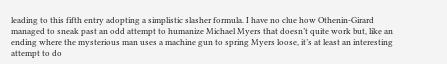leading to this fifth entry adopting a simplistic slasher formula. I have no clue how Othenin-Girard managed to sneak past an odd attempt to humanize Michael Myers that doesn’t quite work but, like an ending where the mysterious man uses a machine gun to spring Myers loose, it’s at least an interesting attempt to do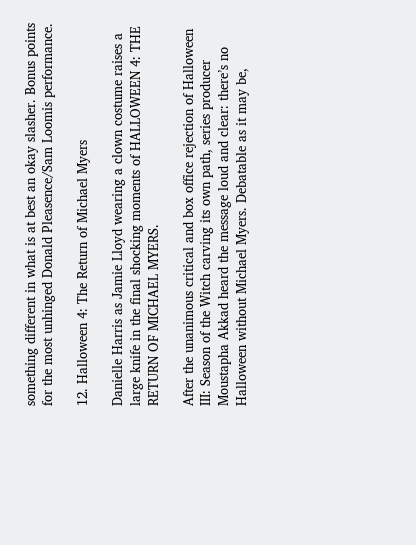something different in what is at best an okay slasher. Bonus points for the most unhinged Donald Pleasence/Sam Loomis performance.

12. Halloween 4: The Return of Michael Myers

Danielle Harris as Jamie Lloyd wearing a clown costume raises a large knife in the final shocking moments of HALLOWEEN 4: THE RETURN OF MICHAEL MYERS.

After the unanimous critical and box office rejection of Halloween III: Season of the Witch carving its own path, series producer Moustapha Akkad heard the message loud and clear: there’s no Halloween without Michael Myers. Debatable as it may be,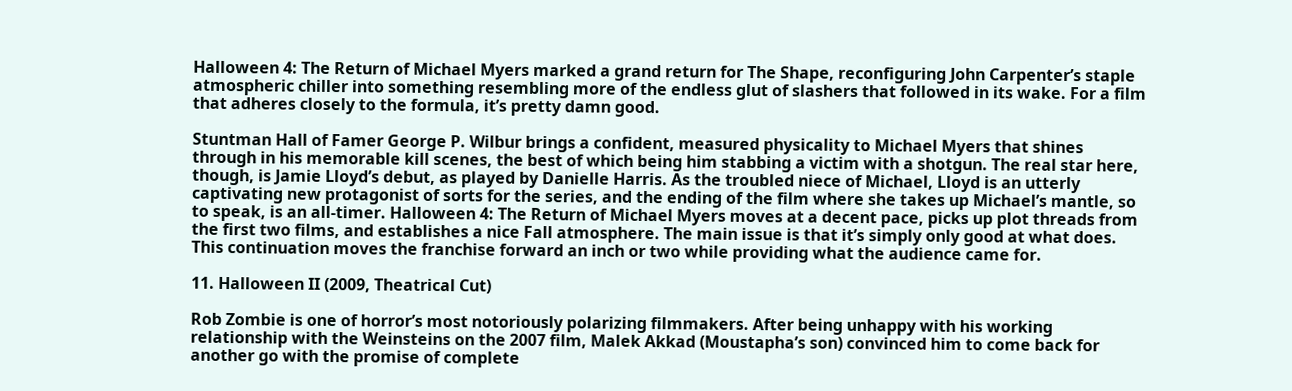Halloween 4: The Return of Michael Myers marked a grand return for The Shape, reconfiguring John Carpenter’s staple atmospheric chiller into something resembling more of the endless glut of slashers that followed in its wake. For a film that adheres closely to the formula, it’s pretty damn good.

Stuntman Hall of Famer George P. Wilbur brings a confident, measured physicality to Michael Myers that shines through in his memorable kill scenes, the best of which being him stabbing a victim with a shotgun. The real star here, though, is Jamie Lloyd’s debut, as played by Danielle Harris. As the troubled niece of Michael, Lloyd is an utterly captivating new protagonist of sorts for the series, and the ending of the film where she takes up Michael’s mantle, so to speak, is an all-timer. Halloween 4: The Return of Michael Myers moves at a decent pace, picks up plot threads from the first two films, and establishes a nice Fall atmosphere. The main issue is that it’s simply only good at what does. This continuation moves the franchise forward an inch or two while providing what the audience came for.

11. Halloween II (2009, Theatrical Cut)

Rob Zombie is one of horror’s most notoriously polarizing filmmakers. After being unhappy with his working relationship with the Weinsteins on the 2007 film, Malek Akkad (Moustapha’s son) convinced him to come back for another go with the promise of complete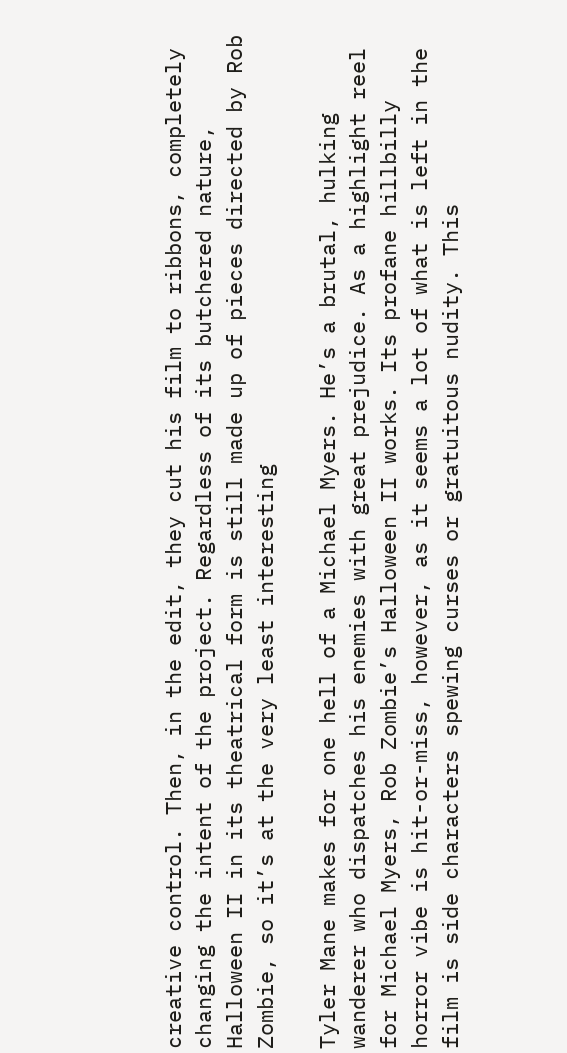creative control. Then, in the edit, they cut his film to ribbons, completely changing the intent of the project. Regardless of its butchered nature, Halloween II in its theatrical form is still made up of pieces directed by Rob Zombie, so it’s at the very least interesting

Tyler Mane makes for one hell of a Michael Myers. He’s a brutal, hulking wanderer who dispatches his enemies with great prejudice. As a highlight reel for Michael Myers, Rob Zombie’s Halloween II works. Its profane hillbilly horror vibe is hit-or-miss, however, as it seems a lot of what is left in the film is side characters spewing curses or gratuitous nudity. This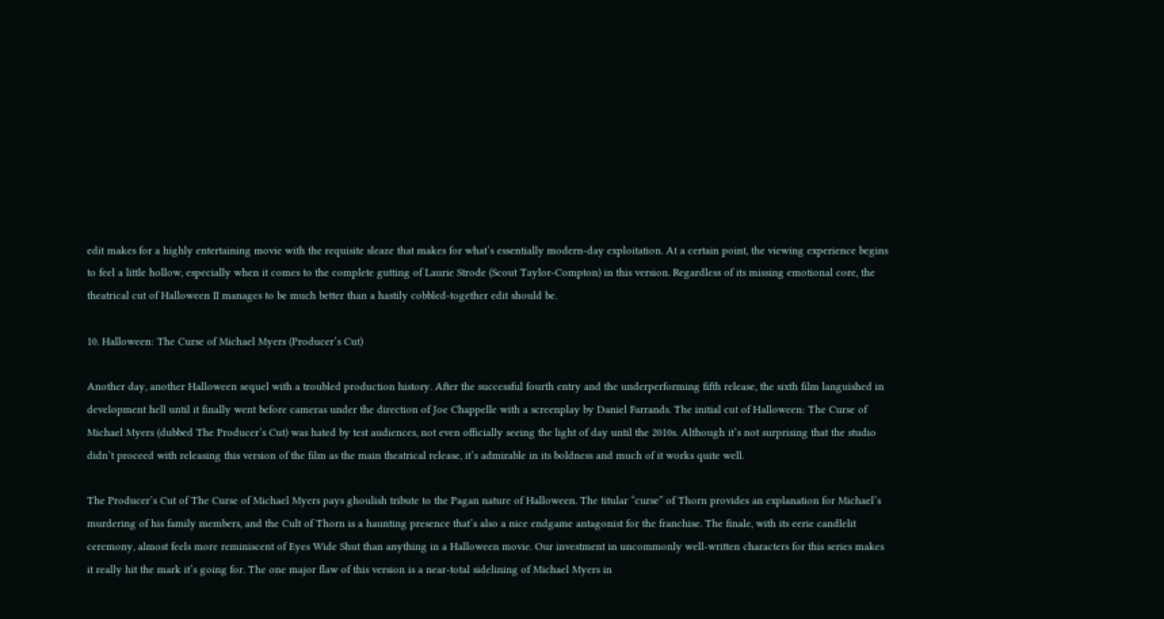edit makes for a highly entertaining movie with the requisite sleaze that makes for what’s essentially modern-day exploitation. At a certain point, the viewing experience begins to feel a little hollow, especially when it comes to the complete gutting of Laurie Strode (Scout Taylor-Compton) in this version. Regardless of its missing emotional core, the theatrical cut of Halloween II manages to be much better than a hastily cobbled-together edit should be.

10. Halloween: The Curse of Michael Myers (Producer’s Cut)

Another day, another Halloween sequel with a troubled production history. After the successful fourth entry and the underperforming fifth release, the sixth film languished in development hell until it finally went before cameras under the direction of Joe Chappelle with a screenplay by Daniel Farrands. The initial cut of Halloween: The Curse of Michael Myers (dubbed The Producer’s Cut) was hated by test audiences, not even officially seeing the light of day until the 2010s. Although it’s not surprising that the studio didn’t proceed with releasing this version of the film as the main theatrical release, it’s admirable in its boldness and much of it works quite well.

The Producer’s Cut of The Curse of Michael Myers pays ghoulish tribute to the Pagan nature of Halloween. The titular “curse” of Thorn provides an explanation for Michael’s murdering of his family members, and the Cult of Thorn is a haunting presence that’s also a nice endgame antagonist for the franchise. The finale, with its eerie candlelit ceremony, almost feels more reminiscent of Eyes Wide Shut than anything in a Halloween movie. Our investment in uncommonly well-written characters for this series makes it really hit the mark it’s going for. The one major flaw of this version is a near-total sidelining of Michael Myers in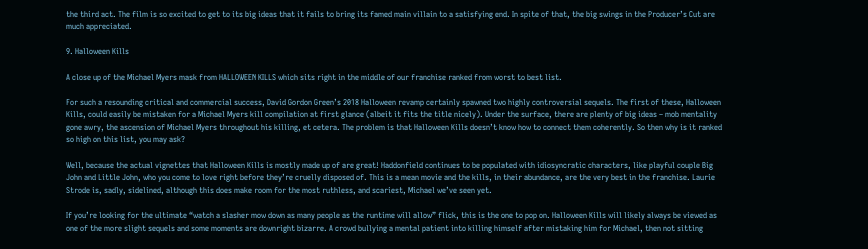the third act. The film is so excited to get to its big ideas that it fails to bring its famed main villain to a satisfying end. In spite of that, the big swings in the Producer’s Cut are much appreciated.

9. Halloween Kills

A close up of the Michael Myers mask from HALLOWEEN KILLS which sits right in the middle of our franchise ranked from worst to best list.

For such a resounding critical and commercial success, David Gordon Green’s 2018 Halloween revamp certainly spawned two highly controversial sequels. The first of these, Halloween Kills, could easily be mistaken for a Michael Myers kill compilation at first glance (albeit it fits the title nicely). Under the surface, there are plenty of big ideas – mob mentality gone awry, the ascension of Michael Myers throughout his killing, et cetera. The problem is that Halloween Kills doesn’t know how to connect them coherently. So then why is it ranked so high on this list, you may ask?

Well, because the actual vignettes that Halloween Kills is mostly made up of are great! Haddonfield continues to be populated with idiosyncratic characters, like playful couple Big John and Little John, who you come to love right before they’re cruelly disposed of. This is a mean movie and the kills, in their abundance, are the very best in the franchise. Laurie Strode is, sadly, sidelined, although this does make room for the most ruthless, and scariest, Michael we’ve seen yet.

If you’re looking for the ultimate “watch a slasher mow down as many people as the runtime will allow” flick, this is the one to pop on. Halloween Kills will likely always be viewed as one of the more slight sequels and some moments are downright bizarre. A crowd bullying a mental patient into killing himself after mistaking him for Michael, then not sitting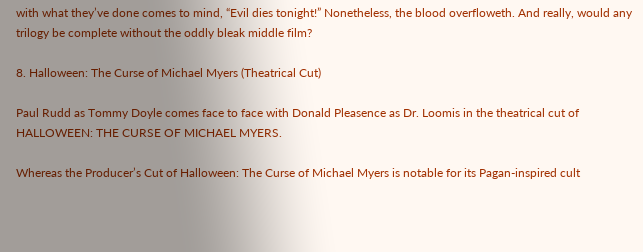with what they’ve done comes to mind, “Evil dies tonight!” Nonetheless, the blood overfloweth. And really, would any trilogy be complete without the oddly bleak middle film?

8. Halloween: The Curse of Michael Myers (Theatrical Cut)

Paul Rudd as Tommy Doyle comes face to face with Donald Pleasence as Dr. Loomis in the theatrical cut of HALLOWEEN: THE CURSE OF MICHAEL MYERS.

Whereas the Producer’s Cut of Halloween: The Curse of Michael Myers is notable for its Pagan-inspired cult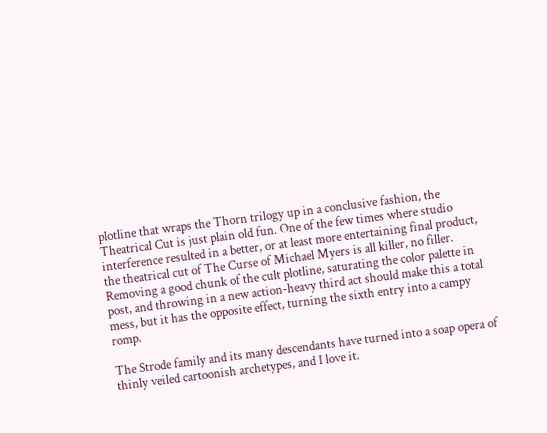plotline that wraps the Thorn trilogy up in a conclusive fashion, the Theatrical Cut is just plain old fun. One of the few times where studio interference resulted in a better, or at least more entertaining final product, the theatrical cut of The Curse of Michael Myers is all killer, no filler. Removing a good chunk of the cult plotline, saturating the color palette in post, and throwing in a new action-heavy third act should make this a total mess, but it has the opposite effect, turning the sixth entry into a campy romp.

The Strode family and its many descendants have turned into a soap opera of thinly veiled cartoonish archetypes, and I love it.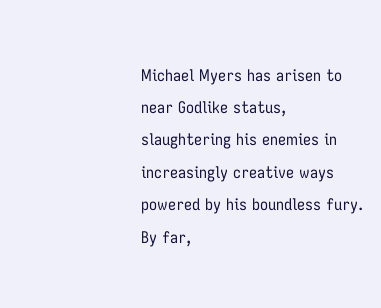Michael Myers has arisen to near Godlike status, slaughtering his enemies in increasingly creative ways powered by his boundless fury. By far,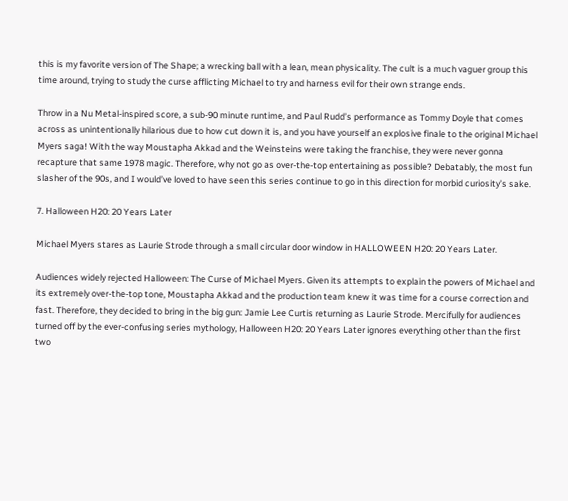this is my favorite version of The Shape; a wrecking ball with a lean, mean physicality. The cult is a much vaguer group this time around, trying to study the curse afflicting Michael to try and harness evil for their own strange ends.

Throw in a Nu Metal-inspired score, a sub-90 minute runtime, and Paul Rudd’s performance as Tommy Doyle that comes across as unintentionally hilarious due to how cut down it is, and you have yourself an explosive finale to the original Michael Myers saga! With the way Moustapha Akkad and the Weinsteins were taking the franchise, they were never gonna recapture that same 1978 magic. Therefore, why not go as over-the-top entertaining as possible? Debatably, the most fun slasher of the 90s, and I would’ve loved to have seen this series continue to go in this direction for morbid curiosity’s sake.

7. Halloween H20: 20 Years Later

Michael Myers stares as Laurie Strode through a small circular door window in HALLOWEEN H20: 20 Years Later.

Audiences widely rejected Halloween: The Curse of Michael Myers. Given its attempts to explain the powers of Michael and its extremely over-the-top tone, Moustapha Akkad and the production team knew it was time for a course correction and fast. Therefore, they decided to bring in the big gun: Jamie Lee Curtis returning as Laurie Strode. Mercifully for audiences turned off by the ever-confusing series mythology, Halloween H20: 20 Years Later ignores everything other than the first two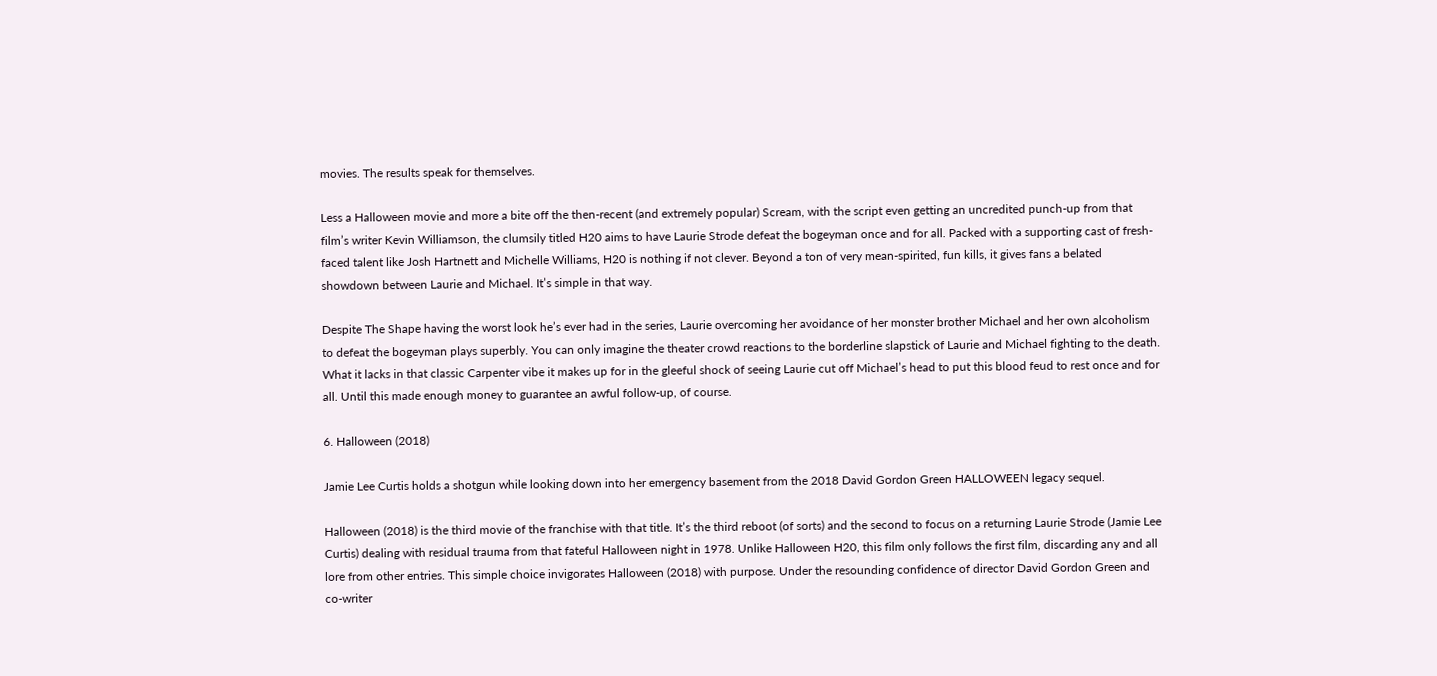movies. The results speak for themselves.

Less a Halloween movie and more a bite off the then-recent (and extremely popular) Scream, with the script even getting an uncredited punch-up from that film’s writer Kevin Williamson, the clumsily titled H20 aims to have Laurie Strode defeat the bogeyman once and for all. Packed with a supporting cast of fresh-faced talent like Josh Hartnett and Michelle Williams, H20 is nothing if not clever. Beyond a ton of very mean-spirited, fun kills, it gives fans a belated showdown between Laurie and Michael. It’s simple in that way.

Despite The Shape having the worst look he’s ever had in the series, Laurie overcoming her avoidance of her monster brother Michael and her own alcoholism to defeat the bogeyman plays superbly. You can only imagine the theater crowd reactions to the borderline slapstick of Laurie and Michael fighting to the death. What it lacks in that classic Carpenter vibe it makes up for in the gleeful shock of seeing Laurie cut off Michael’s head to put this blood feud to rest once and for all. Until this made enough money to guarantee an awful follow-up, of course.

6. Halloween (2018)

Jamie Lee Curtis holds a shotgun while looking down into her emergency basement from the 2018 David Gordon Green HALLOWEEN legacy sequel.

Halloween (2018) is the third movie of the franchise with that title. It’s the third reboot (of sorts) and the second to focus on a returning Laurie Strode (Jamie Lee Curtis) dealing with residual trauma from that fateful Halloween night in 1978. Unlike Halloween H20, this film only follows the first film, discarding any and all lore from other entries. This simple choice invigorates Halloween (2018) with purpose. Under the resounding confidence of director David Gordon Green and co-writer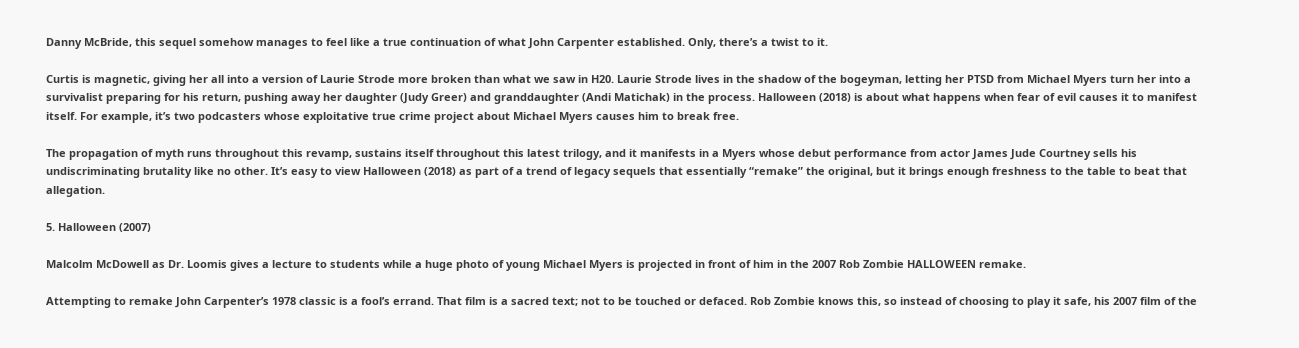Danny McBride, this sequel somehow manages to feel like a true continuation of what John Carpenter established. Only, there’s a twist to it.

Curtis is magnetic, giving her all into a version of Laurie Strode more broken than what we saw in H20. Laurie Strode lives in the shadow of the bogeyman, letting her PTSD from Michael Myers turn her into a survivalist preparing for his return, pushing away her daughter (Judy Greer) and granddaughter (Andi Matichak) in the process. Halloween (2018) is about what happens when fear of evil causes it to manifest itself. For example, it’s two podcasters whose exploitative true crime project about Michael Myers causes him to break free.

The propagation of myth runs throughout this revamp, sustains itself throughout this latest trilogy, and it manifests in a Myers whose debut performance from actor James Jude Courtney sells his undiscriminating brutality like no other. It’s easy to view Halloween (2018) as part of a trend of legacy sequels that essentially “remake” the original, but it brings enough freshness to the table to beat that allegation.

5. Halloween (2007)

Malcolm McDowell as Dr. Loomis gives a lecture to students while a huge photo of young Michael Myers is projected in front of him in the 2007 Rob Zombie HALLOWEEN remake.

Attempting to remake John Carpenter’s 1978 classic is a fool’s errand. That film is a sacred text; not to be touched or defaced. Rob Zombie knows this, so instead of choosing to play it safe, his 2007 film of the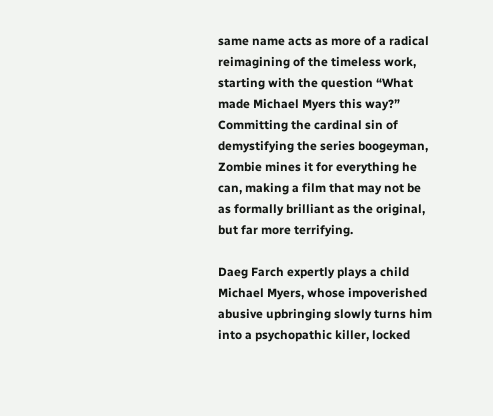same name acts as more of a radical reimagining of the timeless work, starting with the question “What made Michael Myers this way?” Committing the cardinal sin of demystifying the series boogeyman, Zombie mines it for everything he can, making a film that may not be as formally brilliant as the original, but far more terrifying.

Daeg Farch expertly plays a child Michael Myers, whose impoverished abusive upbringing slowly turns him into a psychopathic killer, locked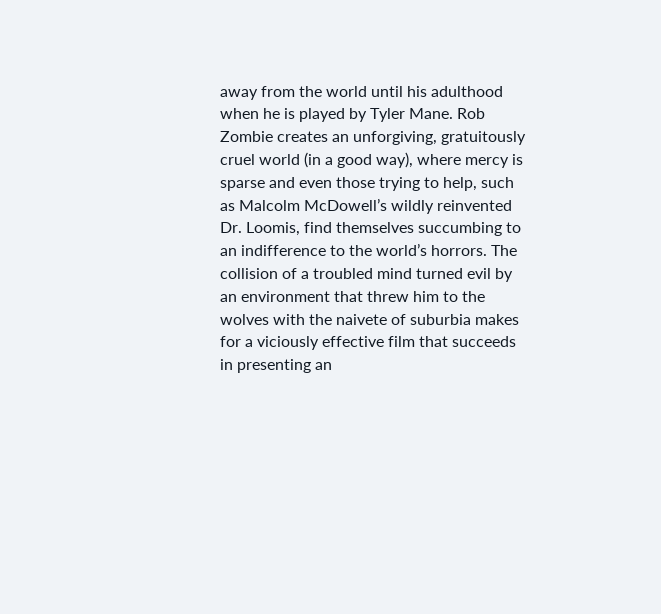away from the world until his adulthood when he is played by Tyler Mane. Rob Zombie creates an unforgiving, gratuitously cruel world (in a good way), where mercy is sparse and even those trying to help, such as Malcolm McDowell’s wildly reinvented Dr. Loomis, find themselves succumbing to an indifference to the world’s horrors. The collision of a troubled mind turned evil by an environment that threw him to the wolves with the naivete of suburbia makes for a viciously effective film that succeeds in presenting an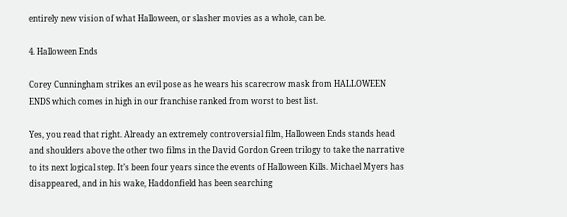entirely new vision of what Halloween, or slasher movies as a whole, can be.

4. Halloween Ends

Corey Cunningham strikes an evil pose as he wears his scarecrow mask from HALLOWEEN ENDS which comes in high in our franchise ranked from worst to best list.

Yes, you read that right. Already an extremely controversial film, Halloween Ends stands head and shoulders above the other two films in the David Gordon Green trilogy to take the narrative to its next logical step. It’s been four years since the events of Halloween Kills. Michael Myers has disappeared, and in his wake, Haddonfield has been searching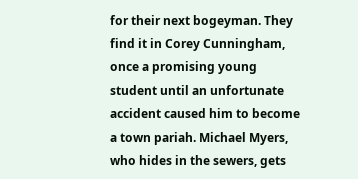for their next bogeyman. They find it in Corey Cunningham, once a promising young student until an unfortunate accident caused him to become a town pariah. Michael Myers, who hides in the sewers, gets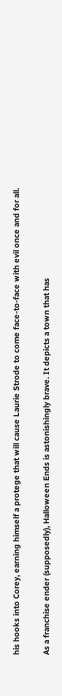his hooks into Corey, earning himself a protege that will cause Laurie Strode to come face-to-face with evil once and for all.

As a franchise ender (supposedly), Halloween Ends is astonishingly brave. It depicts a town that has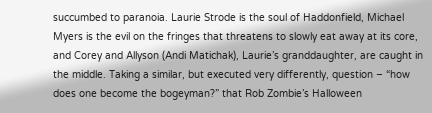succumbed to paranoia. Laurie Strode is the soul of Haddonfield, Michael Myers is the evil on the fringes that threatens to slowly eat away at its core, and Corey and Allyson (Andi Matichak), Laurie’s granddaughter, are caught in the middle. Taking a similar, but executed very differently, question – “how does one become the bogeyman?” that Rob Zombie’s Halloween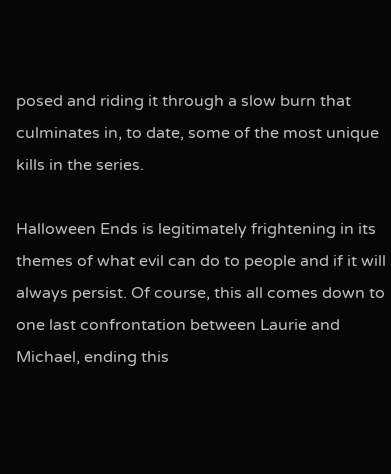posed and riding it through a slow burn that culminates in, to date, some of the most unique kills in the series.

Halloween Ends is legitimately frightening in its themes of what evil can do to people and if it will always persist. Of course, this all comes down to one last confrontation between Laurie and Michael, ending this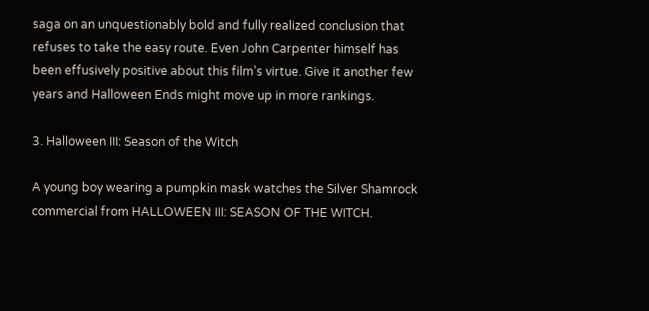saga on an unquestionably bold and fully realized conclusion that refuses to take the easy route. Even John Carpenter himself has been effusively positive about this film’s virtue. Give it another few years and Halloween Ends might move up in more rankings.

3. Halloween III: Season of the Witch

A young boy wearing a pumpkin mask watches the Silver Shamrock commercial from HALLOWEEN III: SEASON OF THE WITCH.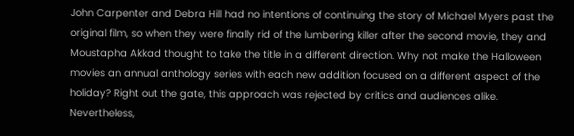John Carpenter and Debra Hill had no intentions of continuing the story of Michael Myers past the original film, so when they were finally rid of the lumbering killer after the second movie, they and Moustapha Akkad thought to take the title in a different direction. Why not make the Halloween movies an annual anthology series with each new addition focused on a different aspect of the holiday? Right out the gate, this approach was rejected by critics and audiences alike. Nevertheless,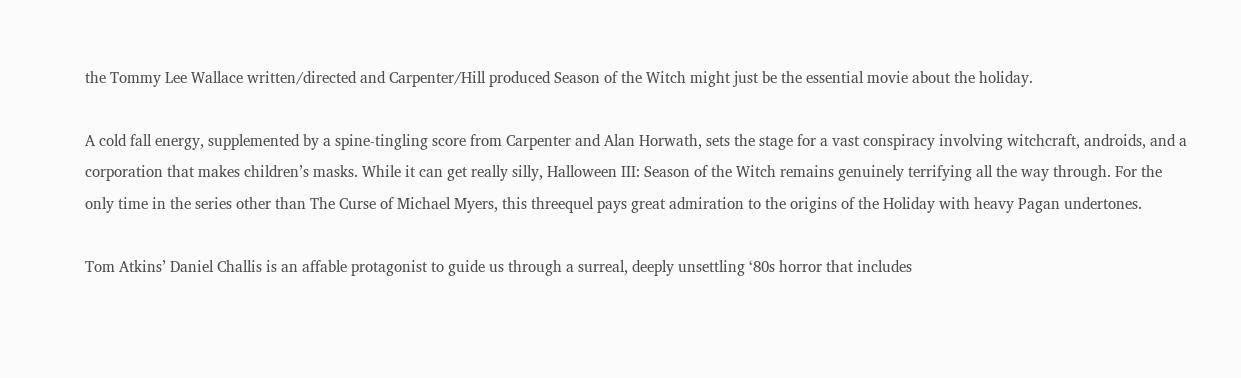the Tommy Lee Wallace written/directed and Carpenter/Hill produced Season of the Witch might just be the essential movie about the holiday.

A cold fall energy, supplemented by a spine-tingling score from Carpenter and Alan Horwath, sets the stage for a vast conspiracy involving witchcraft, androids, and a corporation that makes children’s masks. While it can get really silly, Halloween III: Season of the Witch remains genuinely terrifying all the way through. For the only time in the series other than The Curse of Michael Myers, this threequel pays great admiration to the origins of the Holiday with heavy Pagan undertones.

Tom Atkins’ Daniel Challis is an affable protagonist to guide us through a surreal, deeply unsettling ‘80s horror that includes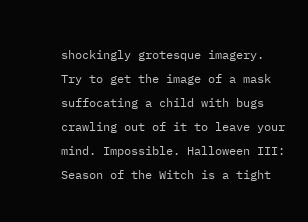shockingly grotesque imagery. Try to get the image of a mask suffocating a child with bugs crawling out of it to leave your mind. Impossible. Halloween III: Season of the Witch is a tight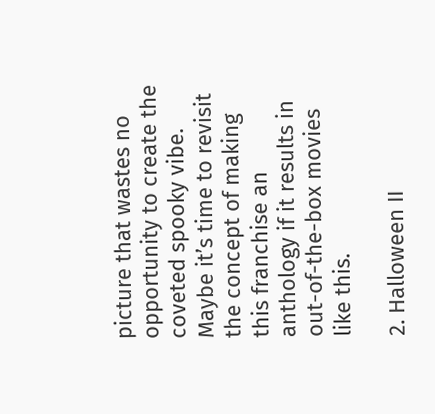picture that wastes no opportunity to create the coveted spooky vibe. Maybe it’s time to revisit the concept of making this franchise an anthology if it results in out-of-the-box movies like this.

2. Halloween II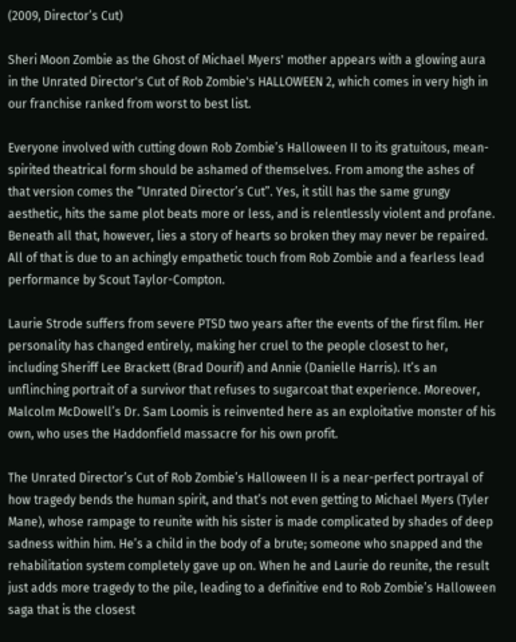(2009, Director’s Cut)

Sheri Moon Zombie as the Ghost of Michael Myers' mother appears with a glowing aura in the Unrated Director's Cut of Rob Zombie's HALLOWEEN 2, which comes in very high in our franchise ranked from worst to best list.

Everyone involved with cutting down Rob Zombie’s Halloween II to its gratuitous, mean-spirited theatrical form should be ashamed of themselves. From among the ashes of that version comes the “Unrated Director’s Cut”. Yes, it still has the same grungy aesthetic, hits the same plot beats more or less, and is relentlessly violent and profane. Beneath all that, however, lies a story of hearts so broken they may never be repaired. All of that is due to an achingly empathetic touch from Rob Zombie and a fearless lead performance by Scout Taylor-Compton.

Laurie Strode suffers from severe PTSD two years after the events of the first film. Her personality has changed entirely, making her cruel to the people closest to her, including Sheriff Lee Brackett (Brad Dourif) and Annie (Danielle Harris). It’s an unflinching portrait of a survivor that refuses to sugarcoat that experience. Moreover, Malcolm McDowell’s Dr. Sam Loomis is reinvented here as an exploitative monster of his own, who uses the Haddonfield massacre for his own profit.

The Unrated Director’s Cut of Rob Zombie’s Halloween II is a near-perfect portrayal of how tragedy bends the human spirit, and that’s not even getting to Michael Myers (Tyler Mane), whose rampage to reunite with his sister is made complicated by shades of deep sadness within him. He’s a child in the body of a brute; someone who snapped and the rehabilitation system completely gave up on. When he and Laurie do reunite, the result just adds more tragedy to the pile, leading to a definitive end to Rob Zombie’s Halloween saga that is the closest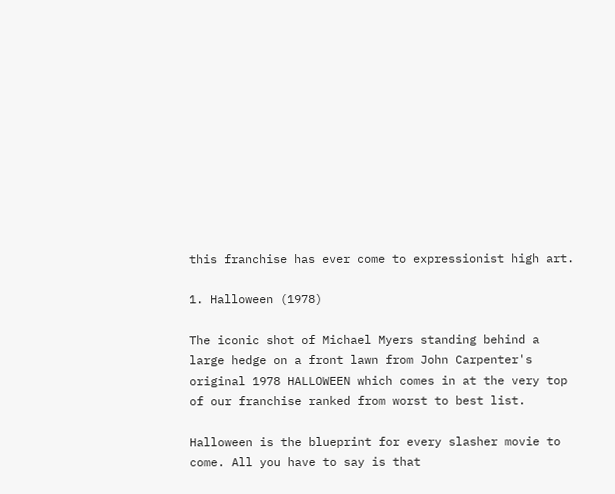this franchise has ever come to expressionist high art.

1. Halloween (1978)

The iconic shot of Michael Myers standing behind a large hedge on a front lawn from John Carpenter's original 1978 HALLOWEEN which comes in at the very top of our franchise ranked from worst to best list.

Halloween is the blueprint for every slasher movie to come. All you have to say is that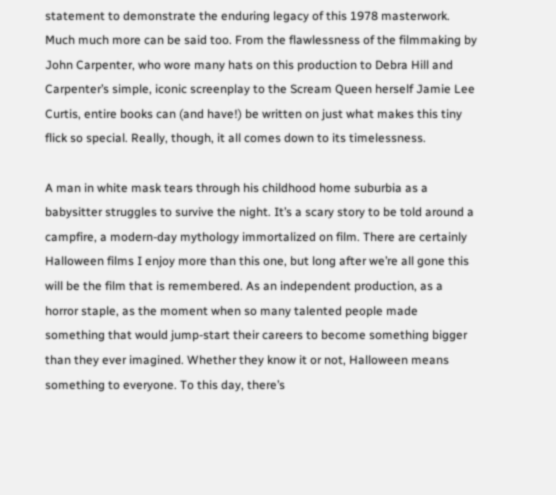statement to demonstrate the enduring legacy of this 1978 masterwork. Much much more can be said too. From the flawlessness of the filmmaking by John Carpenter, who wore many hats on this production to Debra Hill and Carpenter’s simple, iconic screenplay to the Scream Queen herself Jamie Lee Curtis, entire books can (and have!) be written on just what makes this tiny flick so special. Really, though, it all comes down to its timelessness.

A man in white mask tears through his childhood home suburbia as a babysitter struggles to survive the night. It’s a scary story to be told around a campfire, a modern-day mythology immortalized on film. There are certainly Halloween films I enjoy more than this one, but long after we’re all gone this will be the film that is remembered. As an independent production, as a horror staple, as the moment when so many talented people made something that would jump-start their careers to become something bigger than they ever imagined. Whether they know it or not, Halloween means something to everyone. To this day, there’s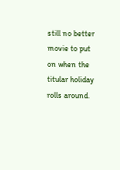still no better movie to put on when the titular holiday rolls around.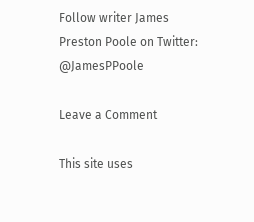Follow writer James Preston Poole on Twitter: @JamesPPoole

Leave a Comment

This site uses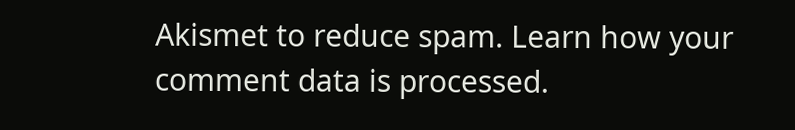Akismet to reduce spam. Learn how your comment data is processed.